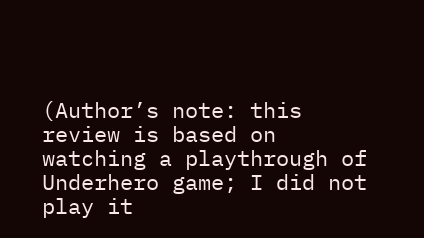(Author’s note: this review is based on watching a playthrough of Underhero game; I did not play it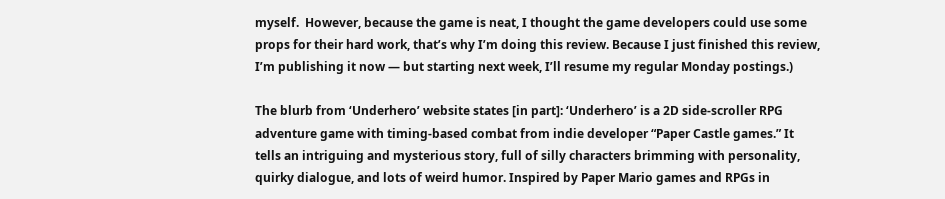myself.  However, because the game is neat, I thought the game developers could use some props for their hard work, that’s why I’m doing this review. Because I just finished this review, I’m publishing it now — but starting next week, I’ll resume my regular Monday postings.)

The blurb from ‘Underhero’ website states [in part]: ‘Underhero’ is a 2D side-scroller RPG adventure game with timing-based combat from indie developer “Paper Castle games.” It tells an intriguing and mysterious story, full of silly characters brimming with personality, quirky dialogue, and lots of weird humor. Inspired by Paper Mario games and RPGs in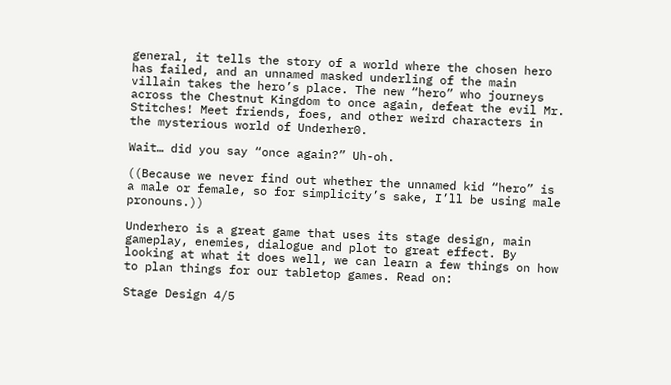general, it tells the story of a world where the chosen hero has failed, and an unnamed masked underling of the main villain takes the hero’s place. The new “hero” who journeys across the Chestnut Kingdom to once again, defeat the evil Mr. Stitches! Meet friends, foes, and other weird characters in the mysterious world of Underher0.

Wait… did you say “once again?” Uh-oh.

((Because we never find out whether the unnamed kid “hero” is a male or female, so for simplicity’s sake, I’ll be using male pronouns.))

Underhero is a great game that uses its stage design, main gameplay, enemies, dialogue and plot to great effect. By looking at what it does well, we can learn a few things on how to plan things for our tabletop games. Read on:

Stage Design 4/5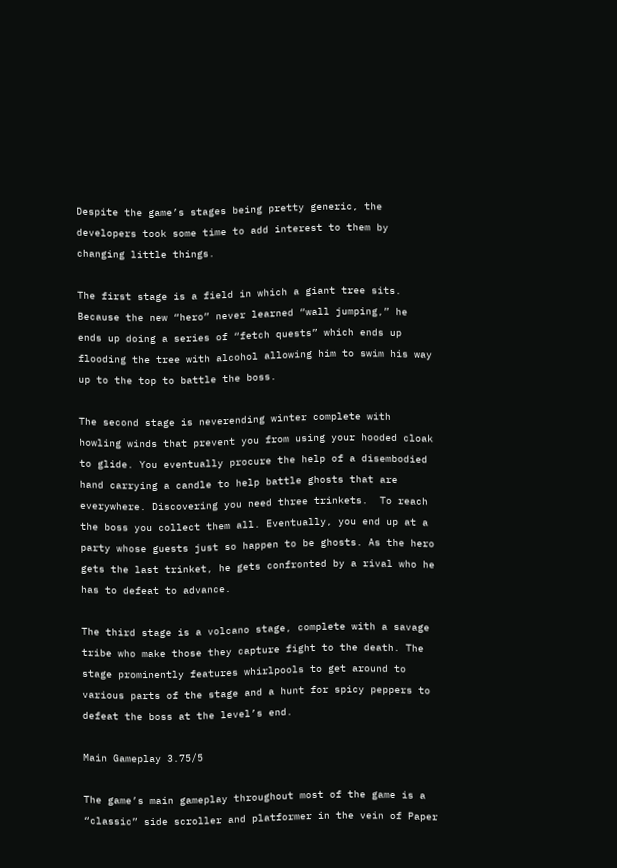Despite the game’s stages being pretty generic, the developers took some time to add interest to them by changing little things.

The first stage is a field in which a giant tree sits. Because the new “hero” never learned “wall jumping,” he ends up doing a series of “fetch quests” which ends up flooding the tree with alcohol allowing him to swim his way up to the top to battle the boss.

The second stage is neverending winter complete with howling winds that prevent you from using your hooded cloak to glide. You eventually procure the help of a disembodied hand carrying a candle to help battle ghosts that are everywhere. Discovering you need three trinkets.  To reach the boss you collect them all. Eventually, you end up at a party whose guests just so happen to be ghosts. As the hero gets the last trinket, he gets confronted by a rival who he has to defeat to advance.

The third stage is a volcano stage, complete with a savage tribe who make those they capture fight to the death. The stage prominently features whirlpools to get around to various parts of the stage and a hunt for spicy peppers to defeat the boss at the level’s end.

Main Gameplay 3.75/5

The game’s main gameplay throughout most of the game is a “classic” side scroller and platformer in the vein of Paper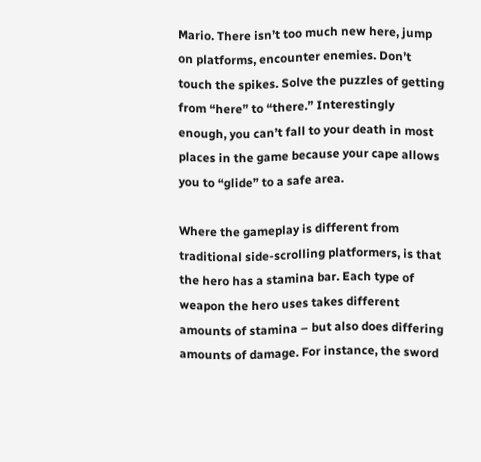Mario. There isn’t too much new here, jump on platforms, encounter enemies. Don’t touch the spikes. Solve the puzzles of getting from “here” to “there.” Interestingly enough, you can’t fall to your death in most places in the game because your cape allows you to “glide” to a safe area.

Where the gameplay is different from traditional side-scrolling platformers, is that the hero has a stamina bar. Each type of weapon the hero uses takes different amounts of stamina – but also does differing amounts of damage. For instance, the sword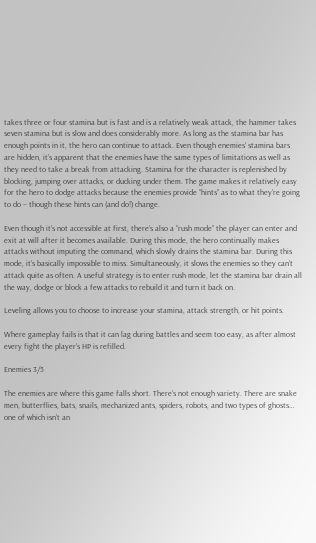takes three or four stamina but is fast and is a relatively weak attack, the hammer takes seven stamina but is slow and does considerably more. As long as the stamina bar has enough points in it, the hero can continue to attack. Even though enemies’ stamina bars are hidden, it’s apparent that the enemies have the same types of limitations as well as they need to take a break from attacking. Stamina for the character is replenished by blocking, jumping over attacks, or ducking under them. The game makes it relatively easy for the hero to dodge attacks because the enemies provide “hints” as to what they’re going to do – though these hints can (and do!) change.

Even though it’s not accessible at first, there’s also a “rush mode” the player can enter and exit at will after it becomes available. During this mode, the hero continually makes attacks without imputing the command, which slowly drains the stamina bar. During this mode, it’s basically impossible to miss. Simultaneously, it slows the enemies so they can’t attack quite as often. A useful strategy is to enter rush mode, let the stamina bar drain all the way, dodge or block a few attacks to rebuild it and turn it back on.

Leveling allows you to choose to increase your stamina, attack strength, or hit points.

Where gameplay fails is that it can lag during battles and seem too easy, as after almost every fight the player’s HP is refilled.

Enemies 3/5

The enemies are where this game falls short. There’s not enough variety. There are snake men, butterflies, bats, snails, mechanized ants, spiders, robots, and two types of ghosts… one of which isn’t an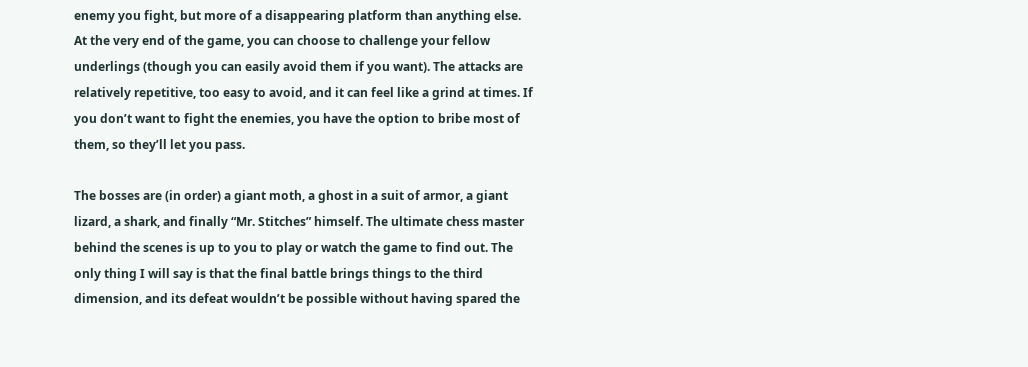enemy you fight, but more of a disappearing platform than anything else. At the very end of the game, you can choose to challenge your fellow underlings (though you can easily avoid them if you want). The attacks are relatively repetitive, too easy to avoid, and it can feel like a grind at times. If you don’t want to fight the enemies, you have the option to bribe most of them, so they’ll let you pass.

The bosses are (in order) a giant moth, a ghost in a suit of armor, a giant lizard, a shark, and finally “Mr. Stitches” himself. The ultimate chess master behind the scenes is up to you to play or watch the game to find out. The only thing I will say is that the final battle brings things to the third dimension, and its defeat wouldn’t be possible without having spared the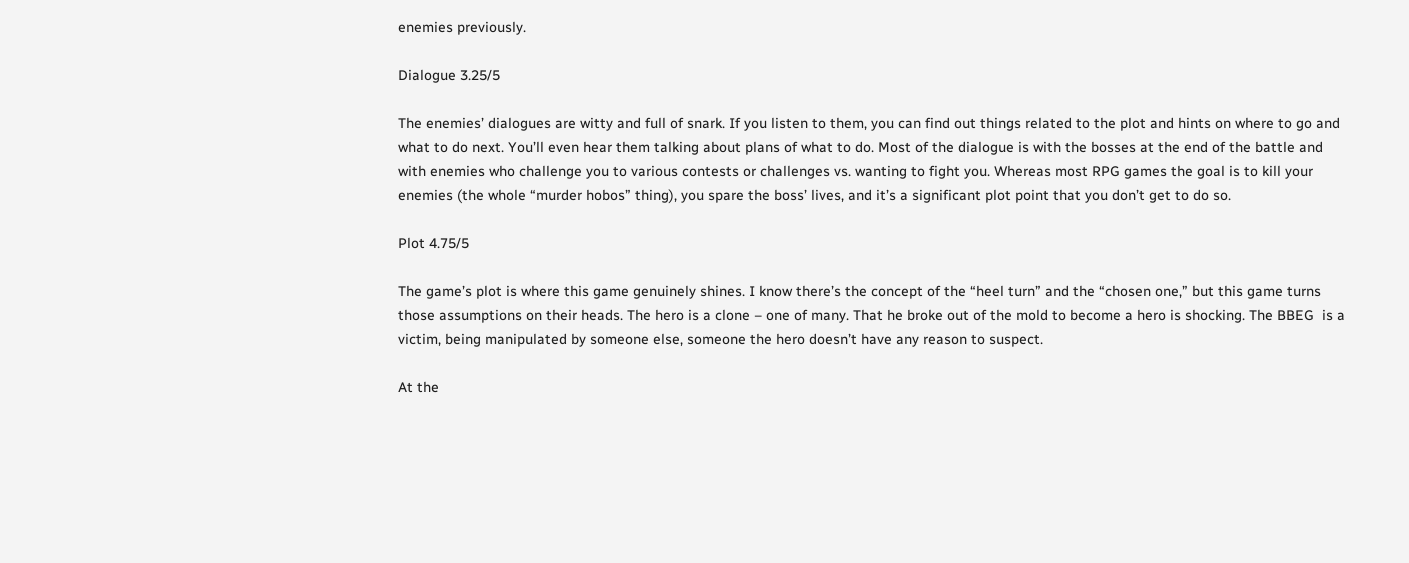enemies previously.

Dialogue 3.25/5

The enemies’ dialogues are witty and full of snark. If you listen to them, you can find out things related to the plot and hints on where to go and what to do next. You’ll even hear them talking about plans of what to do. Most of the dialogue is with the bosses at the end of the battle and with enemies who challenge you to various contests or challenges vs. wanting to fight you. Whereas most RPG games the goal is to kill your enemies (the whole “murder hobos” thing), you spare the boss’ lives, and it’s a significant plot point that you don’t get to do so.

Plot 4.75/5

The game’s plot is where this game genuinely shines. I know there’s the concept of the “heel turn” and the “chosen one,” but this game turns those assumptions on their heads. The hero is a clone – one of many. That he broke out of the mold to become a hero is shocking. The BBEG  is a victim, being manipulated by someone else, someone the hero doesn’t have any reason to suspect.

At the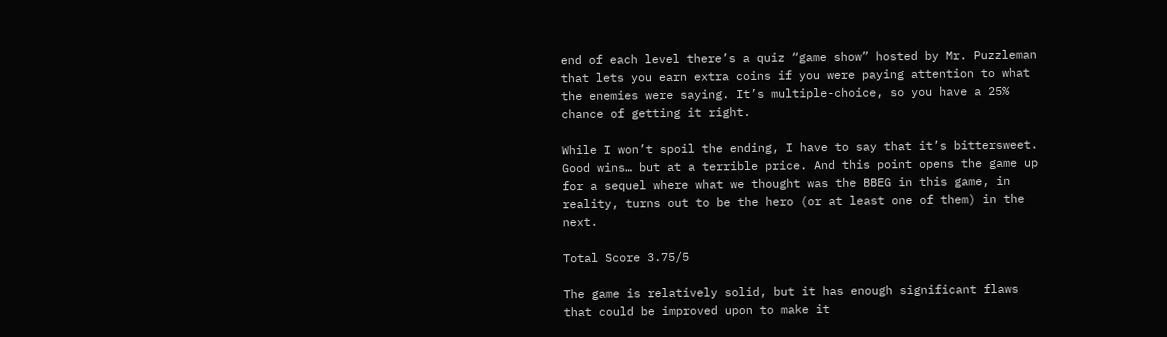end of each level there’s a quiz “game show” hosted by Mr. Puzzleman that lets you earn extra coins if you were paying attention to what the enemies were saying. It’s multiple-choice, so you have a 25% chance of getting it right.

While I won’t spoil the ending, I have to say that it’s bittersweet. Good wins… but at a terrible price. And this point opens the game up for a sequel where what we thought was the BBEG in this game, in reality, turns out to be the hero (or at least one of them) in the next.

Total Score 3.75/5

The game is relatively solid, but it has enough significant flaws that could be improved upon to make it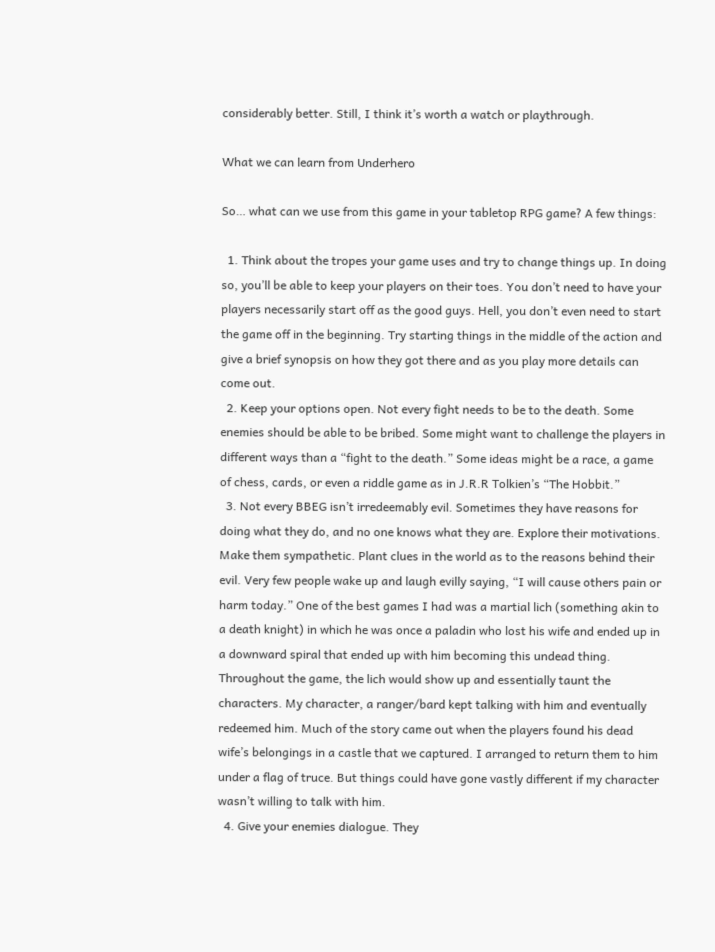considerably better. Still, I think it’s worth a watch or playthrough.

What we can learn from Underhero

So… what can we use from this game in your tabletop RPG game? A few things:

  1. Think about the tropes your game uses and try to change things up. In doing so, you’ll be able to keep your players on their toes. You don’t need to have your players necessarily start off as the good guys. Hell, you don’t even need to start the game off in the beginning. Try starting things in the middle of the action and give a brief synopsis on how they got there and as you play more details can come out.
  2. Keep your options open. Not every fight needs to be to the death. Some enemies should be able to be bribed. Some might want to challenge the players in different ways than a “fight to the death.” Some ideas might be a race, a game of chess, cards, or even a riddle game as in J.R.R Tolkien’s “The Hobbit.”
  3. Not every BBEG isn’t irredeemably evil. Sometimes they have reasons for doing what they do, and no one knows what they are. Explore their motivations. Make them sympathetic. Plant clues in the world as to the reasons behind their evil. Very few people wake up and laugh evilly saying, “I will cause others pain or harm today.” One of the best games I had was a martial lich (something akin to a death knight) in which he was once a paladin who lost his wife and ended up in a downward spiral that ended up with him becoming this undead thing. Throughout the game, the lich would show up and essentially taunt the characters. My character, a ranger/bard kept talking with him and eventually redeemed him. Much of the story came out when the players found his dead wife’s belongings in a castle that we captured. I arranged to return them to him under a flag of truce. But things could have gone vastly different if my character wasn’t willing to talk with him.
  4. Give your enemies dialogue. They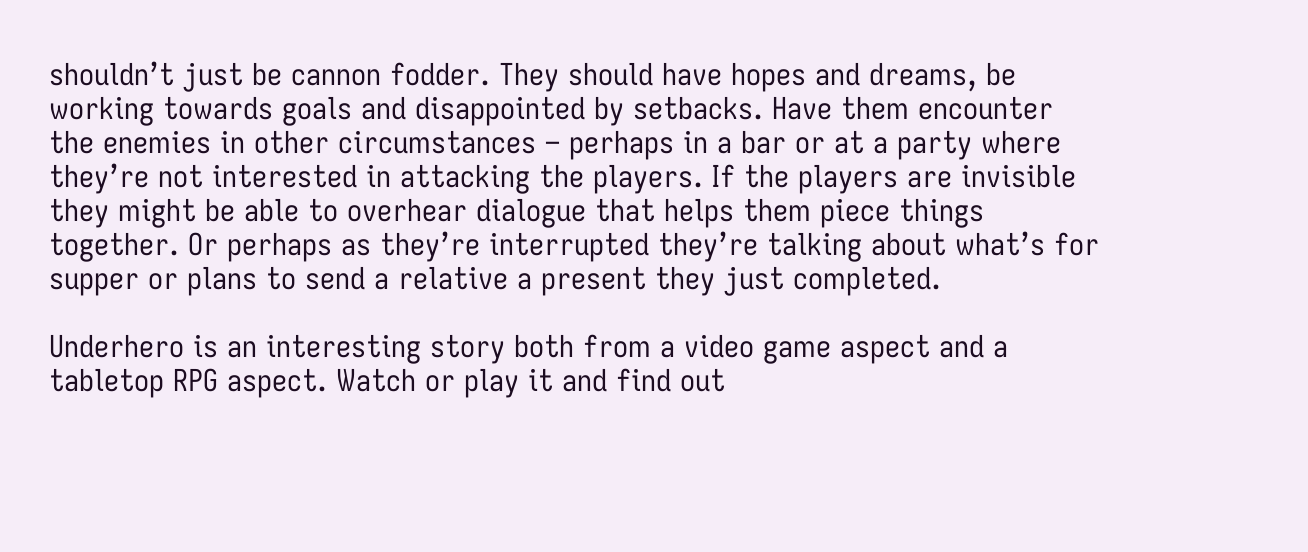shouldn’t just be cannon fodder. They should have hopes and dreams, be working towards goals and disappointed by setbacks. Have them encounter the enemies in other circumstances – perhaps in a bar or at a party where they’re not interested in attacking the players. If the players are invisible they might be able to overhear dialogue that helps them piece things together. Or perhaps as they’re interrupted they’re talking about what’s for supper or plans to send a relative a present they just completed.

Underhero is an interesting story both from a video game aspect and a tabletop RPG aspect. Watch or play it and find out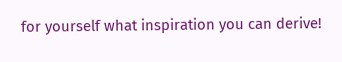for yourself what inspiration you can derive!